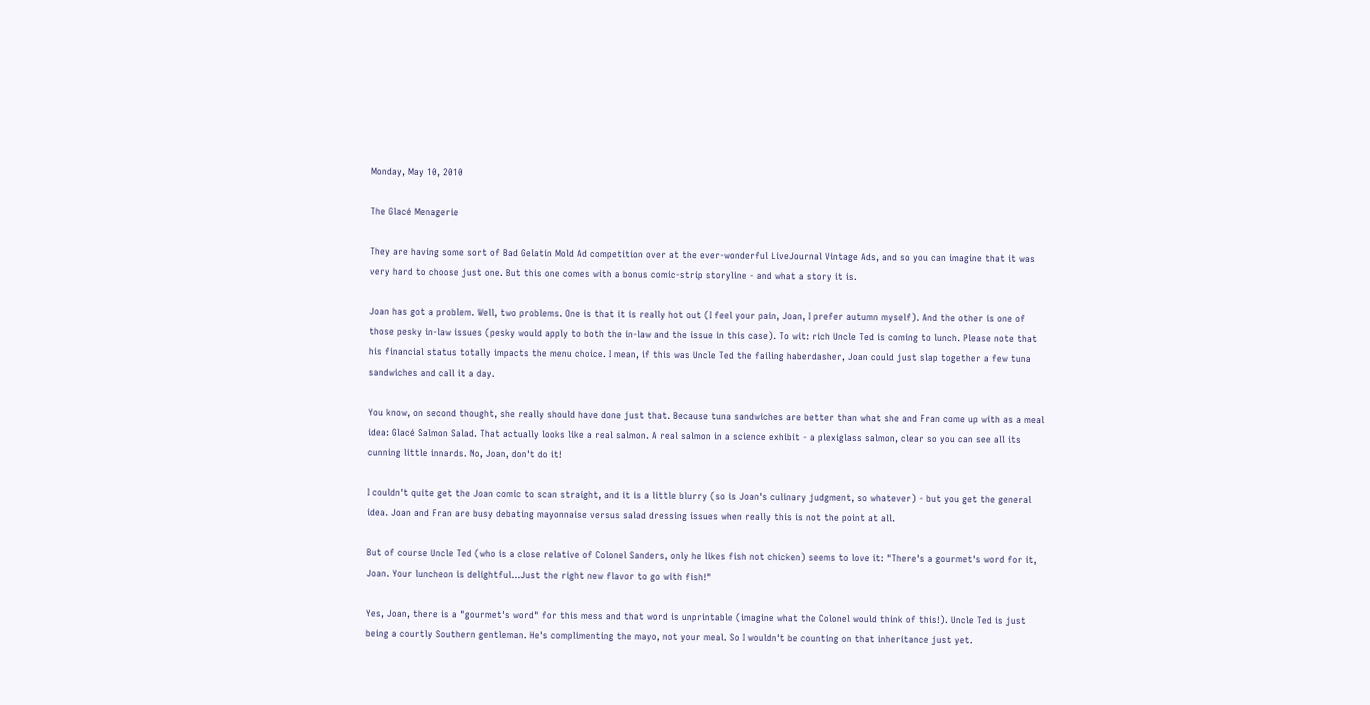Monday, May 10, 2010

The Glacé Menagerie

They are having some sort of Bad Gelatin Mold Ad competition over at the ever-wonderful LiveJournal Vintage Ads, and so you can imagine that it was very hard to choose just one. But this one comes with a bonus comic-strip storyline - and what a story it is.

Joan has got a problem. Well, two problems. One is that it is really hot out (I feel your pain, Joan, I prefer autumn myself). And the other is one of those pesky in-law issues (pesky would apply to both the in-law and the issue in this case). To wit: rich Uncle Ted is coming to lunch. Please note that his financial status totally impacts the menu choice. I mean, if this was Uncle Ted the failing haberdasher, Joan could just slap together a few tuna sandwiches and call it a day.

You know, on second thought, she really should have done just that. Because tuna sandwiches are better than what she and Fran come up with as a meal idea: Glacé Salmon Salad. That actually looks like a real salmon. A real salmon in a science exhibit - a plexiglass salmon, clear so you can see all its cunning little innards. No, Joan, don't do it!

I couldn't quite get the Joan comic to scan straight, and it is a little blurry (so is Joan's culinary judgment, so whatever) - but you get the general idea. Joan and Fran are busy debating mayonnaise versus salad dressing issues when really this is not the point at all.

But of course Uncle Ted (who is a close relative of Colonel Sanders, only he likes fish not chicken) seems to love it: "There's a gourmet's word for it, Joan. Your luncheon is delightful...Just the right new flavor to go with fish!"

Yes, Joan, there is a "gourmet's word" for this mess and that word is unprintable (imagine what the Colonel would think of this!). Uncle Ted is just being a courtly Southern gentleman. He's complimenting the mayo, not your meal. So I wouldn't be counting on that inheritance just yet.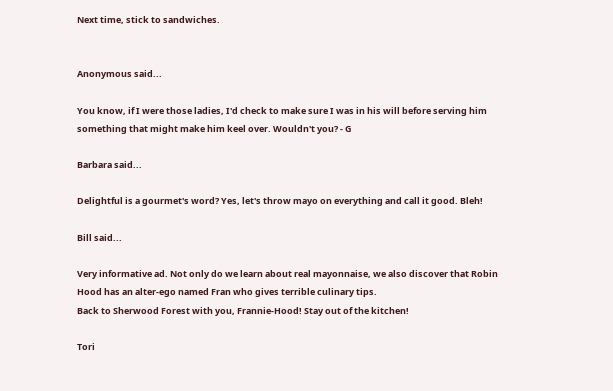Next time, stick to sandwiches.


Anonymous said...

You know, if I were those ladies, I'd check to make sure I was in his will before serving him something that might make him keel over. Wouldn't you? - G

Barbara said...

Delightful is a gourmet's word? Yes, let's throw mayo on everything and call it good. Bleh!

Bill said...

Very informative ad. Not only do we learn about real mayonnaise, we also discover that Robin Hood has an alter-ego named Fran who gives terrible culinary tips.
Back to Sherwood Forest with you, Frannie-Hood! Stay out of the kitchen!

Tori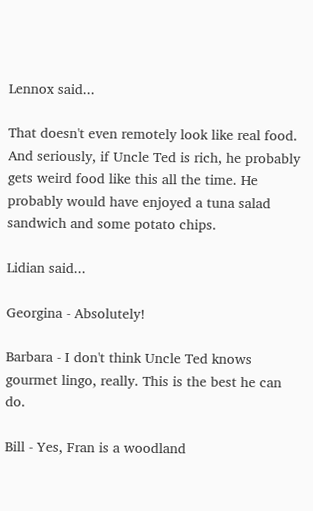Lennox said...

That doesn't even remotely look like real food. And seriously, if Uncle Ted is rich, he probably gets weird food like this all the time. He probably would have enjoyed a tuna salad sandwich and some potato chips.

Lidian said...

Georgina - Absolutely!

Barbara - I don't think Uncle Ted knows gourmet lingo, really. This is the best he can do.

Bill - Yes, Fran is a woodland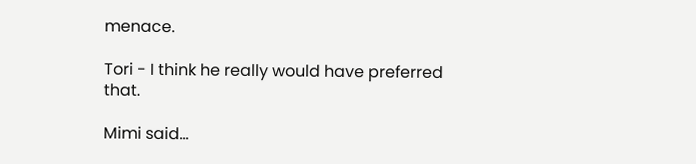menace.

Tori - I think he really would have preferred that.

Mimi said...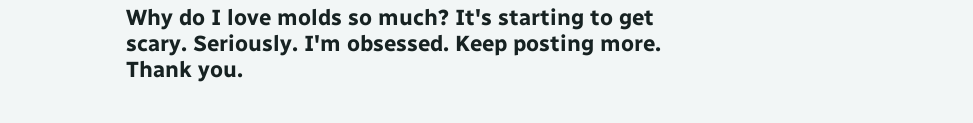Why do I love molds so much? It's starting to get scary. Seriously. I'm obsessed. Keep posting more. Thank you.